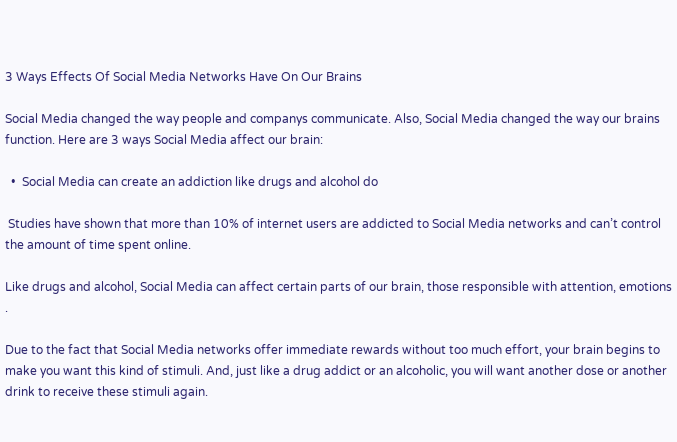3 Ways Effects Of Social Media Networks Have On Our Brains

Social Media changed the way people and companys communicate. Also, Social Media changed the way our brains function. Here are 3 ways Social Media affect our brain:

  •  Social Media can create an addiction like drugs and alcohol do

 Studies have shown that more than 10% of internet users are addicted to Social Media networks and can’t control the amount of time spent online.

Like drugs and alcohol, Social Media can affect certain parts of our brain, those responsible with attention, emotions .

Due to the fact that Social Media networks offer immediate rewards without too much effort, your brain begins to make you want this kind of stimuli. And, just like a drug addict or an alcoholic, you will want another dose or another drink to receive these stimuli again.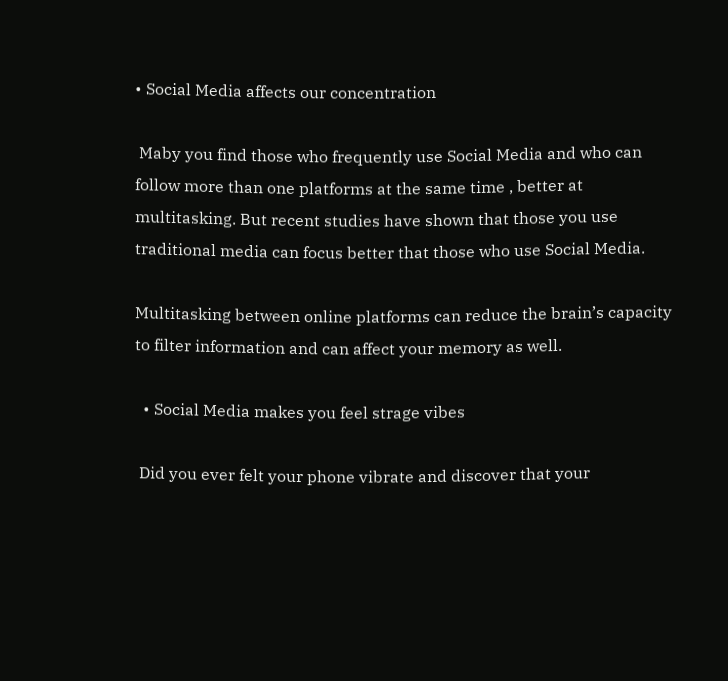• Social Media affects our concentration

 Maby you find those who frequently use Social Media and who can follow more than one platforms at the same time , better at multitasking. But recent studies have shown that those you use traditional media can focus better that those who use Social Media.

Multitasking between online platforms can reduce the brain’s capacity to filter information and can affect your memory as well.

  • Social Media makes you feel strage vibes

 Did you ever felt your phone vibrate and discover that your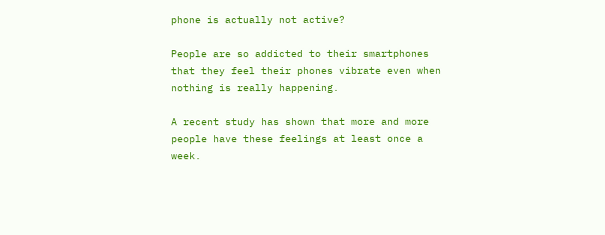phone is actually not active?

People are so addicted to their smartphones that they feel their phones vibrate even when nothing is really happening.

A recent study has shown that more and more people have these feelings at least once a week.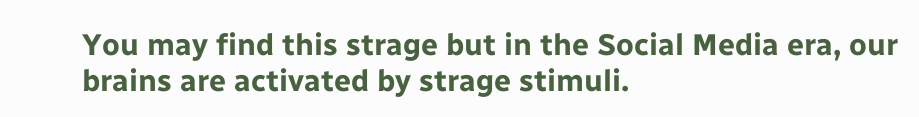You may find this strage but in the Social Media era, our brains are activated by strage stimuli.